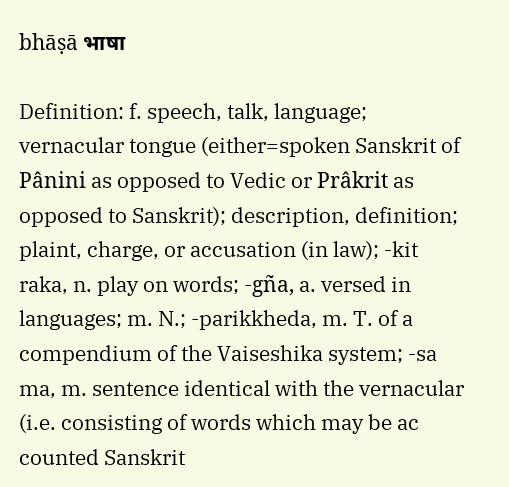bhāṣā भाषा

Definition: f. speech, talk, language; vernacular tongue (either=spoken Sanskrit of Pânini as opposed to Vedic or Prâkrit as opposed to Sanskrit); description, definition; plaint, charge, or accusation (in law); -kit raka, n. play on words; -gña, a. versed in languages; m. N.; -parikkheda, m. T. of a compendium of the Vaiseshika system; -sa ma, m. sentence identical with the vernacular (i.e. consisting of words which may be ac counted Sanskrit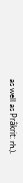as well as Prâkrit: rh.).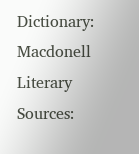Dictionary: Macdonell
Literary Sources: